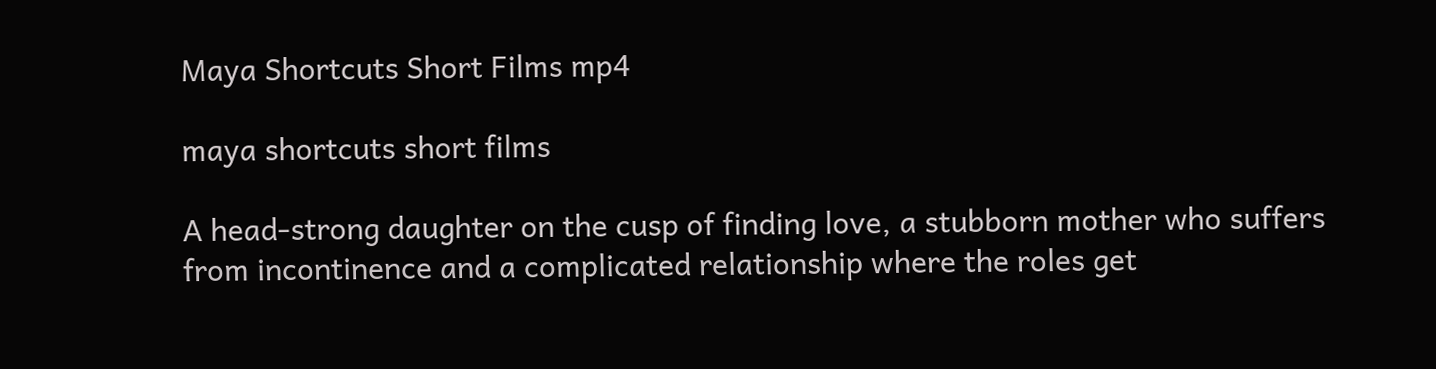Maya Shortcuts Short Films mp4

maya shortcuts short films

A head-strong daughter on the cusp of finding love, a stubborn mother who suffers from incontinence and a complicated relationship where the roles get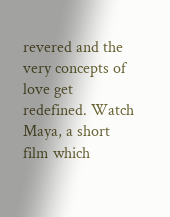revered and the very concepts of love get redefined. Watch Maya, a short film which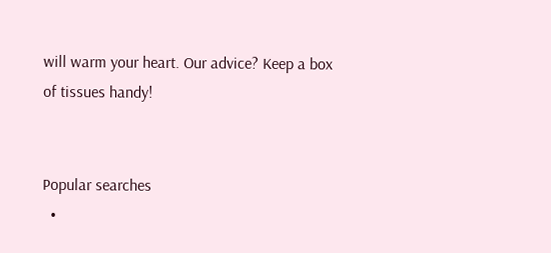will warm your heart. Our advice? Keep a box of tissues handy!


Popular searches
  •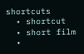shortcuts
  • shortcut
  • short film
  •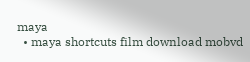maya
  • maya shortcuts film download mobvd